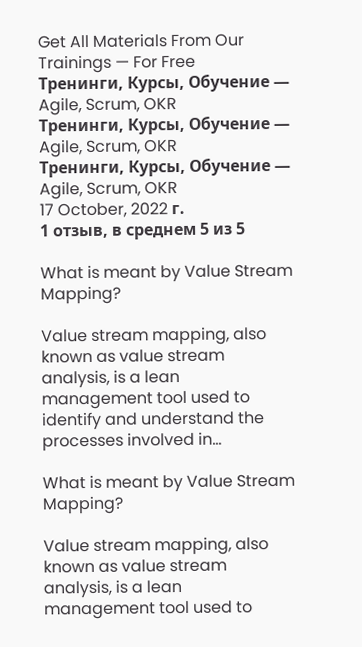Get All Materials From Our Trainings — For Free
Тренинги, Курсы, Обучение — Agile, Scrum, OKR
Тренинги, Курсы, Обучение — Agile, Scrum, OKR
Тренинги, Курсы, Обучение — Agile, Scrum, OKR
17 October, 2022 г.
1 отзыв, в среднем 5 из 5

What is meant by Value Stream Mapping?

Value stream mapping, also known as value stream analysis, is a lean management tool used to identify and understand the processes involved in…

What is meant by Value Stream Mapping?

Value stream mapping, also known as value stream analysis, is a lean management tool used to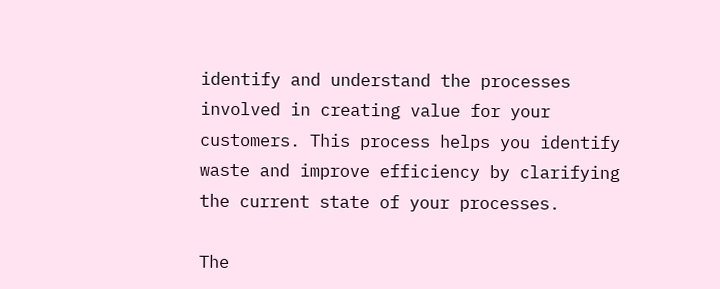identify and understand the processes involved in creating value for your customers. This process helps you identify waste and improve efficiency by clarifying the current state of your processes.

The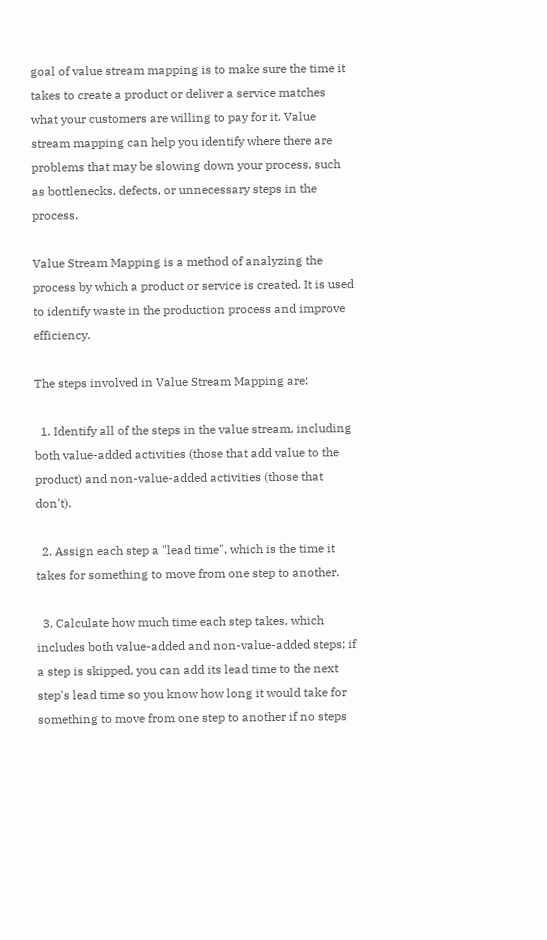goal of value stream mapping is to make sure the time it takes to create a product or deliver a service matches what your customers are willing to pay for it. Value stream mapping can help you identify where there are problems that may be slowing down your process, such as bottlenecks, defects, or unnecessary steps in the process.

Value Stream Mapping is a method of analyzing the process by which a product or service is created. It is used to identify waste in the production process and improve efficiency.

The steps involved in Value Stream Mapping are:

  1. Identify all of the steps in the value stream, including both value-added activities (those that add value to the product) and non-value-added activities (those that don't).

  2. Assign each step a "lead time", which is the time it takes for something to move from one step to another.

  3. Calculate how much time each step takes, which includes both value-added and non-value-added steps; if a step is skipped, you can add its lead time to the next step's lead time so you know how long it would take for something to move from one step to another if no steps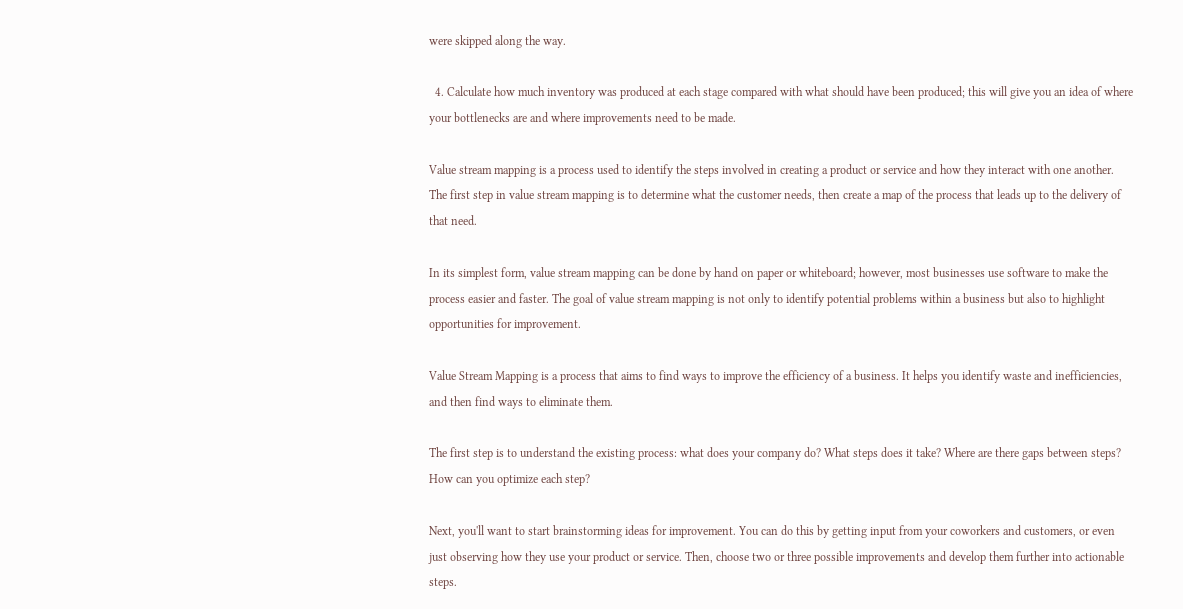were skipped along the way.

  4. Calculate how much inventory was produced at each stage compared with what should have been produced; this will give you an idea of where your bottlenecks are and where improvements need to be made.

Value stream mapping is a process used to identify the steps involved in creating a product or service and how they interact with one another. The first step in value stream mapping is to determine what the customer needs, then create a map of the process that leads up to the delivery of that need.

In its simplest form, value stream mapping can be done by hand on paper or whiteboard; however, most businesses use software to make the process easier and faster. The goal of value stream mapping is not only to identify potential problems within a business but also to highlight opportunities for improvement.

Value Stream Mapping is a process that aims to find ways to improve the efficiency of a business. It helps you identify waste and inefficiencies, and then find ways to eliminate them.

The first step is to understand the existing process: what does your company do? What steps does it take? Where are there gaps between steps? How can you optimize each step?

Next, you'll want to start brainstorming ideas for improvement. You can do this by getting input from your coworkers and customers, or even just observing how they use your product or service. Then, choose two or three possible improvements and develop them further into actionable steps.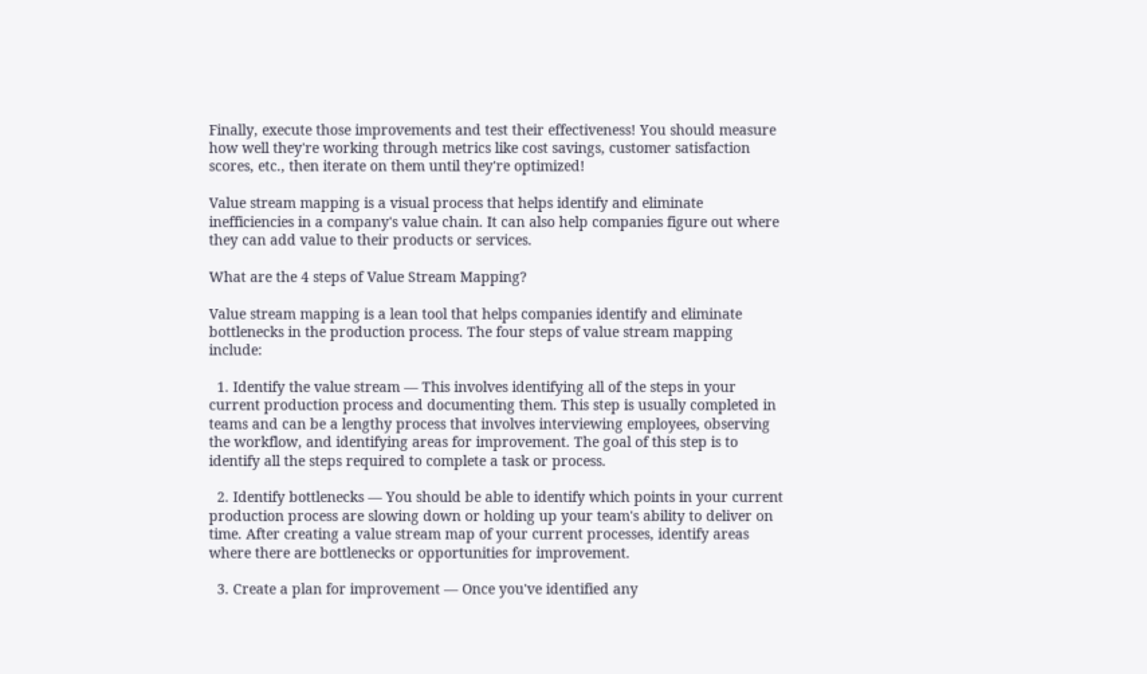Finally, execute those improvements and test their effectiveness! You should measure how well they're working through metrics like cost savings, customer satisfaction scores, etc., then iterate on them until they're optimized!

Value stream mapping is a visual process that helps identify and eliminate inefficiencies in a company's value chain. It can also help companies figure out where they can add value to their products or services.

What are the 4 steps of Value Stream Mapping?

Value stream mapping is a lean tool that helps companies identify and eliminate bottlenecks in the production process. The four steps of value stream mapping include:

  1. Identify the value stream — This involves identifying all of the steps in your current production process and documenting them. This step is usually completed in teams and can be a lengthy process that involves interviewing employees, observing the workflow, and identifying areas for improvement. The goal of this step is to identify all the steps required to complete a task or process.

  2. Identify bottlenecks — You should be able to identify which points in your current production process are slowing down or holding up your team's ability to deliver on time. After creating a value stream map of your current processes, identify areas where there are bottlenecks or opportunities for improvement.

  3. Create a plan for improvement — Once you've identified any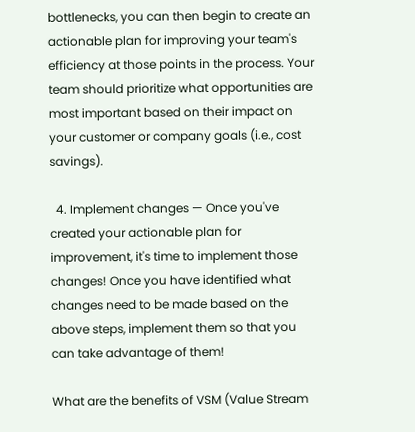bottlenecks, you can then begin to create an actionable plan for improving your team's efficiency at those points in the process. Your team should prioritize what opportunities are most important based on their impact on your customer or company goals (i.e., cost savings).

  4. Implement changes — Once you've created your actionable plan for improvement, it's time to implement those changes! Once you have identified what changes need to be made based on the above steps, implement them so that you can take advantage of them!

What are the benefits of VSM (Value Stream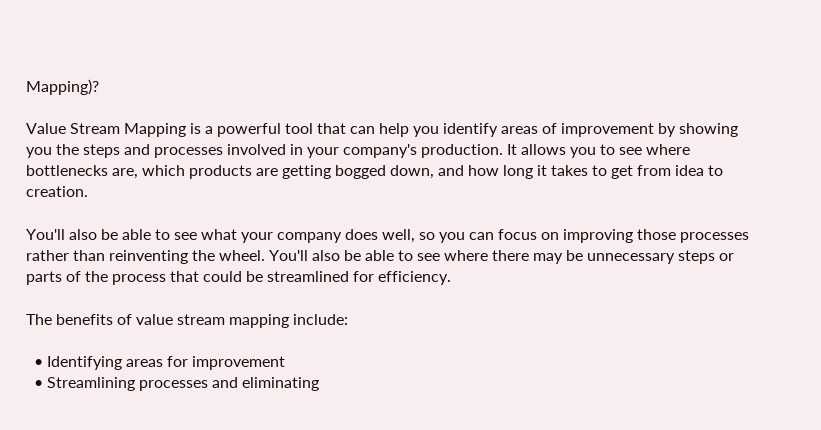Mapping)?

Value Stream Mapping is a powerful tool that can help you identify areas of improvement by showing you the steps and processes involved in your company's production. It allows you to see where bottlenecks are, which products are getting bogged down, and how long it takes to get from idea to creation.

You'll also be able to see what your company does well, so you can focus on improving those processes rather than reinventing the wheel. You'll also be able to see where there may be unnecessary steps or parts of the process that could be streamlined for efficiency.

The benefits of value stream mapping include:

  • Identifying areas for improvement
  • Streamlining processes and eliminating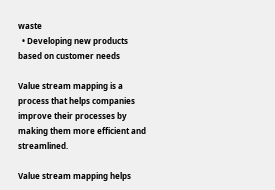waste
  • Developing new products based on customer needs

Value stream mapping is a process that helps companies improve their processes by making them more efficient and streamlined.

Value stream mapping helps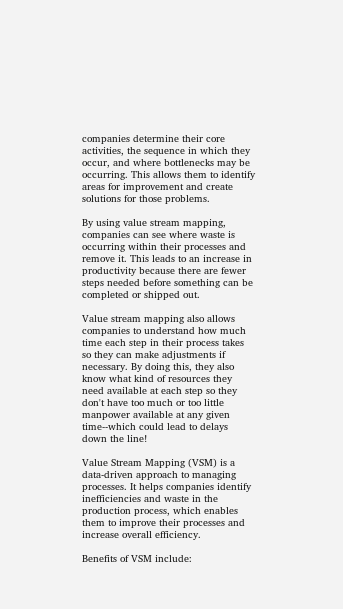companies determine their core activities, the sequence in which they occur, and where bottlenecks may be occurring. This allows them to identify areas for improvement and create solutions for those problems.

By using value stream mapping, companies can see where waste is occurring within their processes and remove it. This leads to an increase in productivity because there are fewer steps needed before something can be completed or shipped out.

Value stream mapping also allows companies to understand how much time each step in their process takes so they can make adjustments if necessary. By doing this, they also know what kind of resources they need available at each step so they don't have too much or too little manpower available at any given time--which could lead to delays down the line!

Value Stream Mapping (VSM) is a data-driven approach to managing processes. It helps companies identify inefficiencies and waste in the production process, which enables them to improve their processes and increase overall efficiency.

Benefits of VSM include: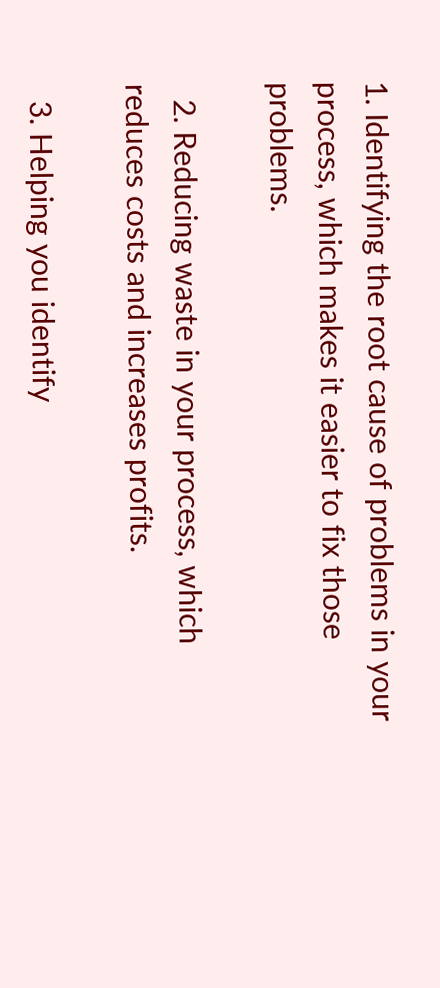1. Identifying the root cause of problems in your process, which makes it easier to fix those problems.

  2. Reducing waste in your process, which reduces costs and increases profits.

  3. Helping you identify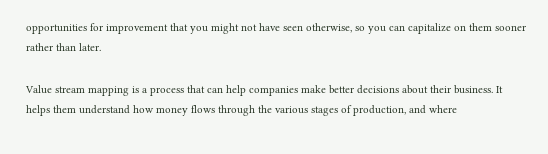opportunities for improvement that you might not have seen otherwise, so you can capitalize on them sooner rather than later.

Value stream mapping is a process that can help companies make better decisions about their business. It helps them understand how money flows through the various stages of production, and where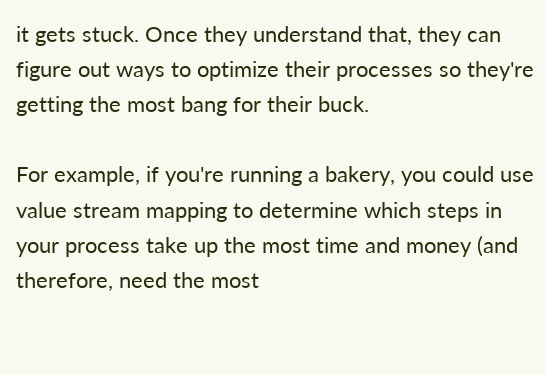it gets stuck. Once they understand that, they can figure out ways to optimize their processes so they're getting the most bang for their buck.

For example, if you're running a bakery, you could use value stream mapping to determine which steps in your process take up the most time and money (and therefore, need the most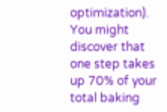optimization). You might discover that one step takes up 70% of your total baking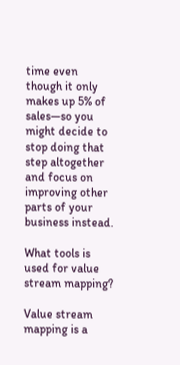time even though it only makes up 5% of sales—so you might decide to stop doing that step altogether and focus on improving other parts of your business instead.

What tools is used for value stream mapping?

Value stream mapping is a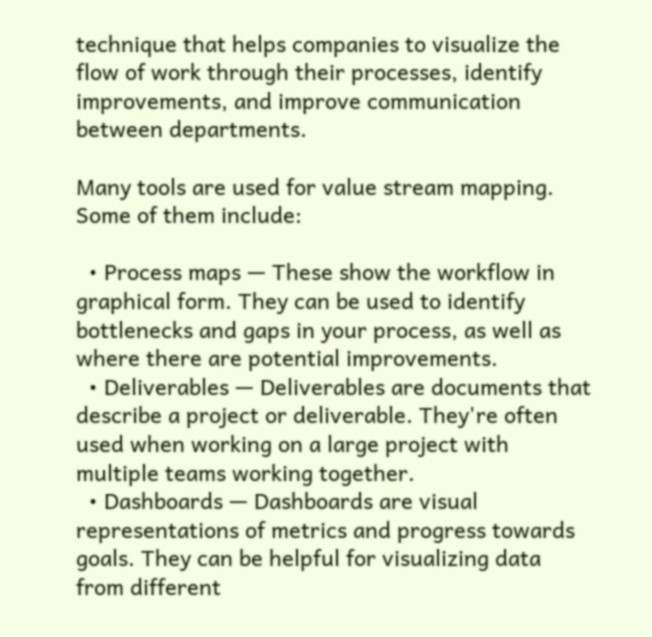technique that helps companies to visualize the flow of work through their processes, identify improvements, and improve communication between departments.

Many tools are used for value stream mapping. Some of them include:

  • Process maps — These show the workflow in graphical form. They can be used to identify bottlenecks and gaps in your process, as well as where there are potential improvements.
  • Deliverables — Deliverables are documents that describe a project or deliverable. They're often used when working on a large project with multiple teams working together.
  • Dashboards — Dashboards are visual representations of metrics and progress towards goals. They can be helpful for visualizing data from different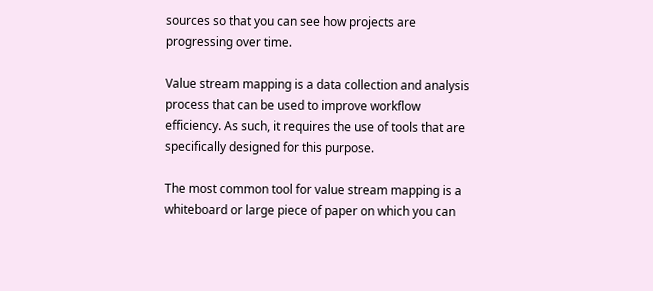sources so that you can see how projects are progressing over time.

Value stream mapping is a data collection and analysis process that can be used to improve workflow efficiency. As such, it requires the use of tools that are specifically designed for this purpose.

The most common tool for value stream mapping is a whiteboard or large piece of paper on which you can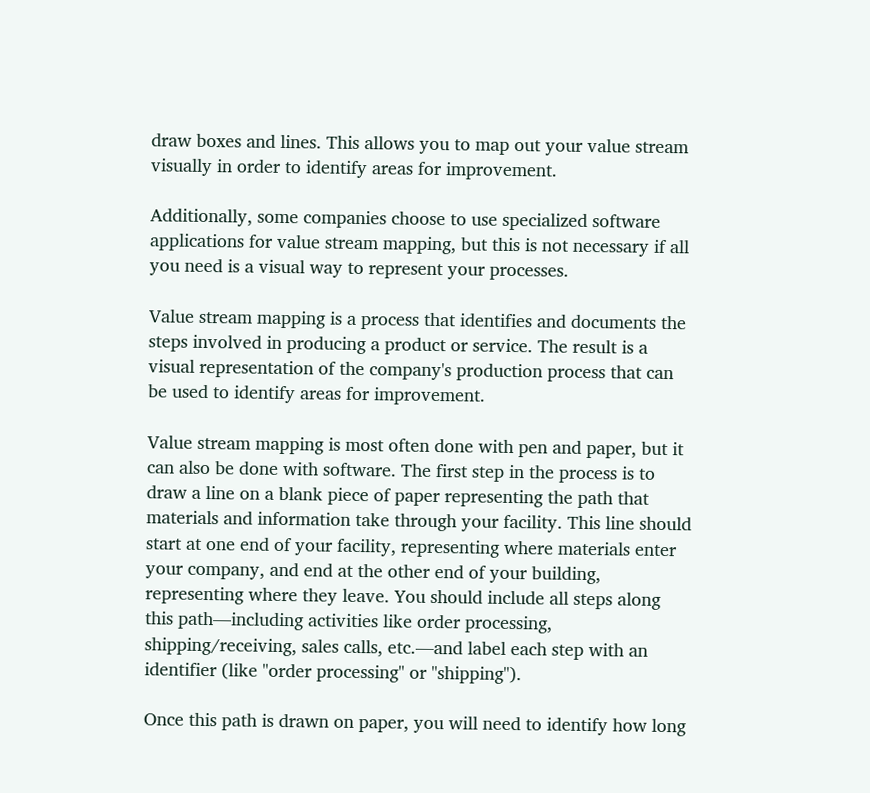draw boxes and lines. This allows you to map out your value stream visually in order to identify areas for improvement.

Additionally, some companies choose to use specialized software applications for value stream mapping, but this is not necessary if all you need is a visual way to represent your processes.

Value stream mapping is a process that identifies and documents the steps involved in producing a product or service. The result is a visual representation of the company's production process that can be used to identify areas for improvement.

Value stream mapping is most often done with pen and paper, but it can also be done with software. The first step in the process is to draw a line on a blank piece of paper representing the path that materials and information take through your facility. This line should start at one end of your facility, representing where materials enter your company, and end at the other end of your building, representing where they leave. You should include all steps along this path—including activities like order processing, shipping/receiving, sales calls, etc.—and label each step with an identifier (like "order processing" or "shipping").

Once this path is drawn on paper, you will need to identify how long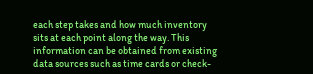each step takes and how much inventory sits at each point along the way. This information can be obtained from existing data sources such as time cards or check-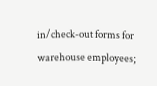in/check-out forms for warehouse employees;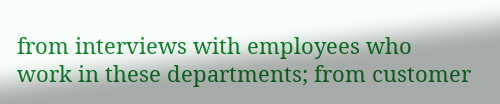from interviews with employees who work in these departments; from customer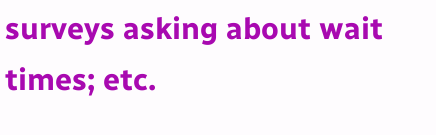surveys asking about wait times; etc.